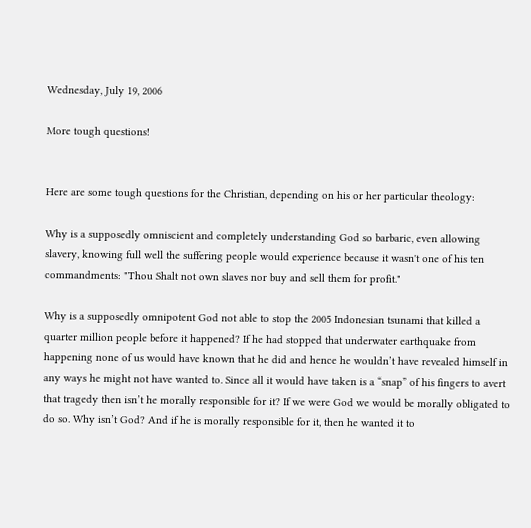Wednesday, July 19, 2006

More tough questions!


Here are some tough questions for the Christian, depending on his or her particular theology:

Why is a supposedly omniscient and completely understanding God so barbaric, even allowing slavery, knowing full well the suffering people would experience because it wasn't one of his ten commandments: "Thou Shalt not own slaves nor buy and sell them for profit."

Why is a supposedly omnipotent God not able to stop the 2005 Indonesian tsunami that killed a quarter million people before it happened? If he had stopped that underwater earthquake from happening none of us would have known that he did and hence he wouldn’t have revealed himself in any ways he might not have wanted to. Since all it would have taken is a “snap” of his fingers to avert that tragedy then isn’t he morally responsible for it? If we were God we would be morally obligated to do so. Why isn’t God? And if he is morally responsible for it, then he wanted it to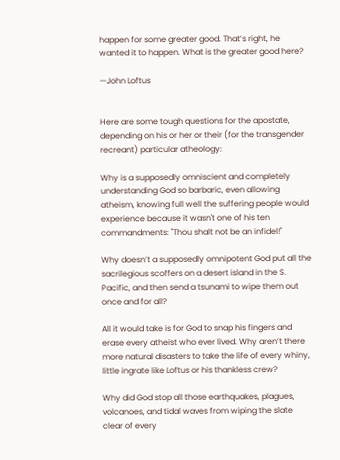happen for some greater good. That’s right, he wanted it to happen. What is the greater good here?

—John Loftus


Here are some tough questions for the apostate, depending on his or her or their (for the transgender recreant) particular atheology:

Why is a supposedly omniscient and completely understanding God so barbaric, even allowing atheism, knowing full well the suffering people would experience because it wasn't one of his ten commandments: "Thou shalt not be an infidel!"

Why doesn’t a supposedly omnipotent God put all the sacrilegious scoffers on a desert island in the S. Pacific, and then send a tsunami to wipe them out once and for all?

All it would take is for God to snap his fingers and erase every atheist who ever lived. Why aren’t there more natural disasters to take the life of every whiny, little ingrate like Loftus or his thankless crew?

Why did God stop all those earthquakes, plagues, volcanoes, and tidal waves from wiping the slate clear of every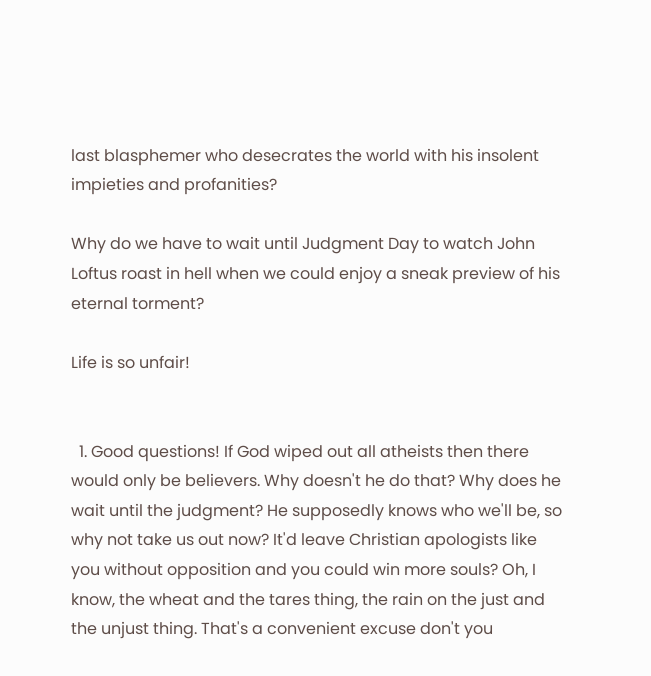last blasphemer who desecrates the world with his insolent impieties and profanities?

Why do we have to wait until Judgment Day to watch John Loftus roast in hell when we could enjoy a sneak preview of his eternal torment?

Life is so unfair!


  1. Good questions! If God wiped out all atheists then there would only be believers. Why doesn't he do that? Why does he wait until the judgment? He supposedly knows who we'll be, so why not take us out now? It'd leave Christian apologists like you without opposition and you could win more souls? Oh, I know, the wheat and the tares thing, the rain on the just and the unjust thing. That's a convenient excuse don't you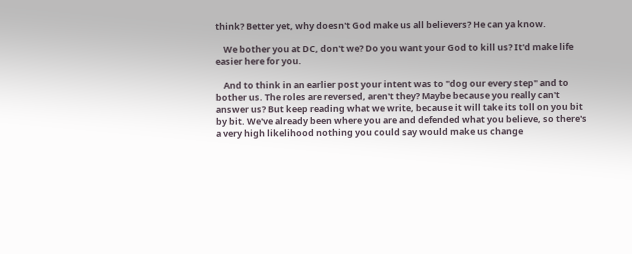think? Better yet, why doesn't God make us all believers? He can ya know.

    We bother you at DC, don't we? Do you want your God to kill us? It'd make life easier here for you.

    And to think in an earlier post your intent was to "dog our every step" and to bother us. The roles are reversed, aren't they? Maybe because you really can't answer us? But keep reading what we write, because it will take its toll on you bit by bit. We've already been where you are and defended what you believe, so there's a very high likelihood nothing you could say would make us change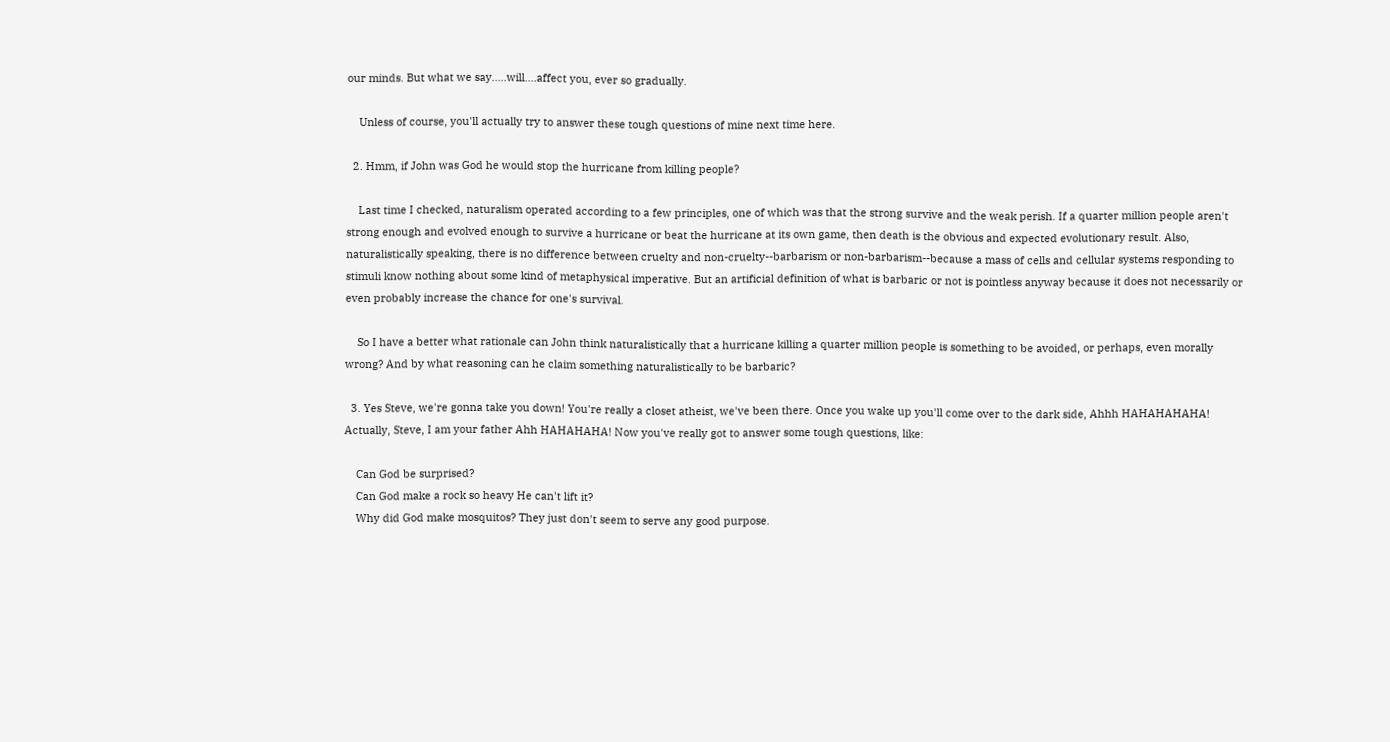our minds. But what we say.....will....affect you, ever so gradually.

    Unless of course, you'll actually try to answer these tough questions of mine next time here.

  2. Hmm, if John was God he would stop the hurricane from killing people?

    Last time I checked, naturalism operated according to a few principles, one of which was that the strong survive and the weak perish. If a quarter million people aren't strong enough and evolved enough to survive a hurricane or beat the hurricane at its own game, then death is the obvious and expected evolutionary result. Also, naturalistically speaking, there is no difference between cruelty and non-cruelty--barbarism or non-barbarism--because a mass of cells and cellular systems responding to stimuli know nothing about some kind of metaphysical imperative. But an artificial definition of what is barbaric or not is pointless anyway because it does not necessarily or even probably increase the chance for one's survival.

    So I have a better what rationale can John think naturalistically that a hurricane killing a quarter million people is something to be avoided, or perhaps, even morally wrong? And by what reasoning can he claim something naturalistically to be barbaric?

  3. Yes Steve, we're gonna take you down! You're really a closet atheist, we've been there. Once you wake up you'll come over to the dark side, Ahhh HAHAHAHAHA! Actually, Steve, I am your father Ahh HAHAHAHA! Now you've really got to answer some tough questions, like:

    Can God be surprised?
    Can God make a rock so heavy He can't lift it?
    Why did God make mosquitos? They just don't seem to serve any good purpose.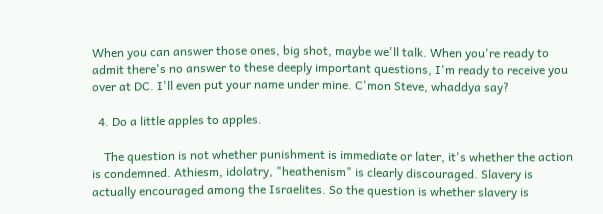When you can answer those ones, big shot, maybe we'll talk. When you're ready to admit there's no answer to these deeply important questions, I'm ready to receive you over at DC. I'll even put your name under mine. C'mon Steve, whaddya say?

  4. Do a little apples to apples.

    The question is not whether punishment is immediate or later, it's whether the action is condemned. Athiesm, idolatry, "heathenism" is clearly discouraged. Slavery is actually encouraged among the Israelites. So the question is whether slavery is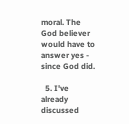moral. The God believer would have to answer yes - since God did.

  5. I've already discussed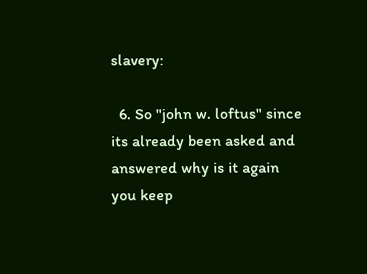slavery:

  6. So "john w. loftus" since its already been asked and answered why is it again you keep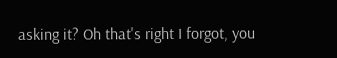asking it? Oh that's right I forgot, you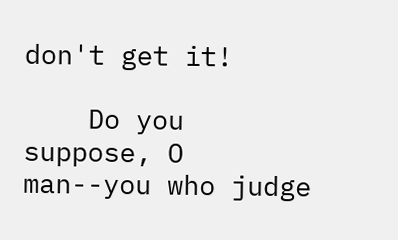don't get it!

    Do you suppose, O man--you who judge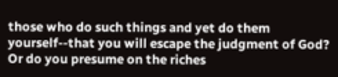those who do such things and yet do them yourself--that you will escape the judgment of God? Or do you presume on the riches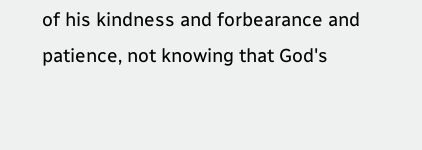of his kindness and forbearance and patience, not knowing that God's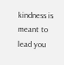kindness is meant to lead you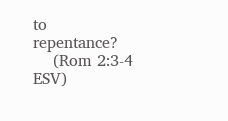to repentance?
    (Rom 2:3-4 ESV)